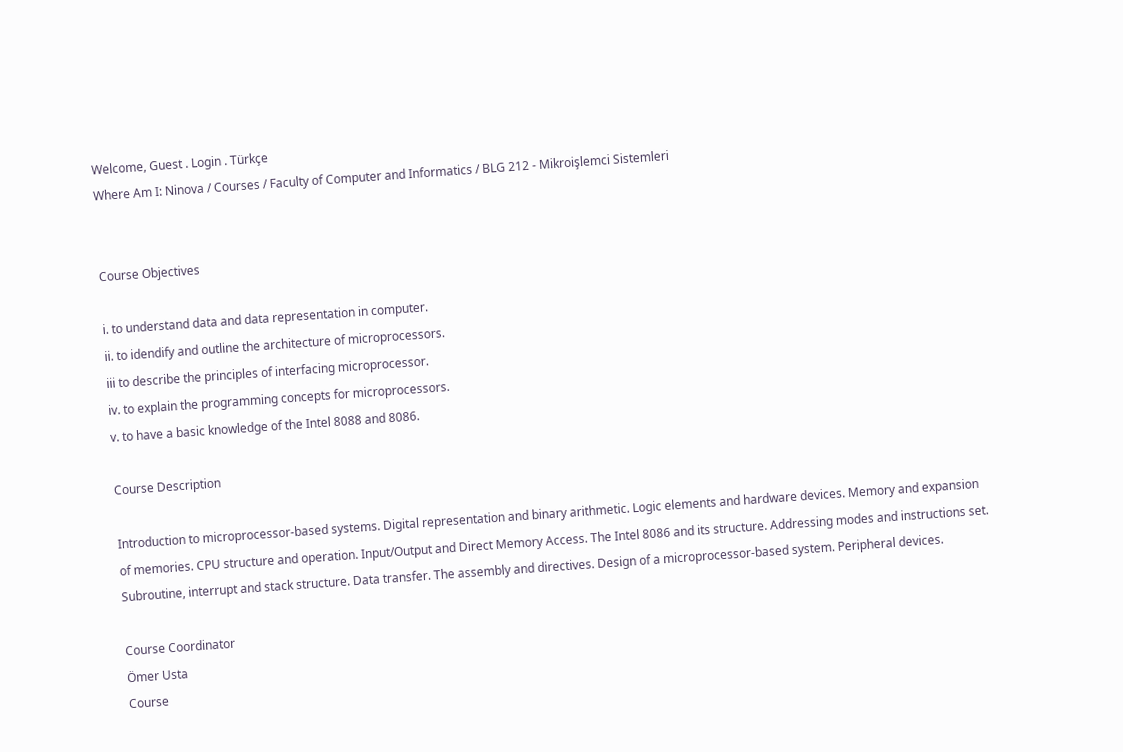Welcome, Guest . Login . Türkçe
Where Am I: Ninova / Courses / Faculty of Computer and Informatics / BLG 212 - Mikroişlemci Sistemleri


Course Objectives

i. to understand data and data representation in computer.
ii. to idendify and outline the architecture of microprocessors.
iii to describe the principles of interfacing microprocessor.
iv. to explain the programming concepts for microprocessors.
v. to have a basic knowledge of the Intel 8088 and 8086.

Course Description

Introduction to microprocessor-based systems. Digital representation and binary arithmetic. Logic elements and hardware devices. Memory and expansion of memories. CPU structure and operation. Input/Output and Direct Memory Access. The Intel 8086 and its structure. Addressing modes and instructions set. Subroutine, interrupt and stack structure. Data transfer. The assembly and directives. Design of a microprocessor-based system. Peripheral devices.

Course Coordinator
Ömer Usta
Course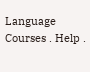Language
Courses . Help .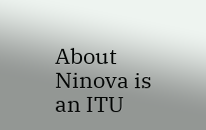About
Ninova is an ITU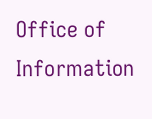Office of Information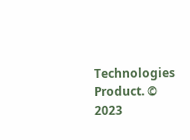Technologies Product. © 2023